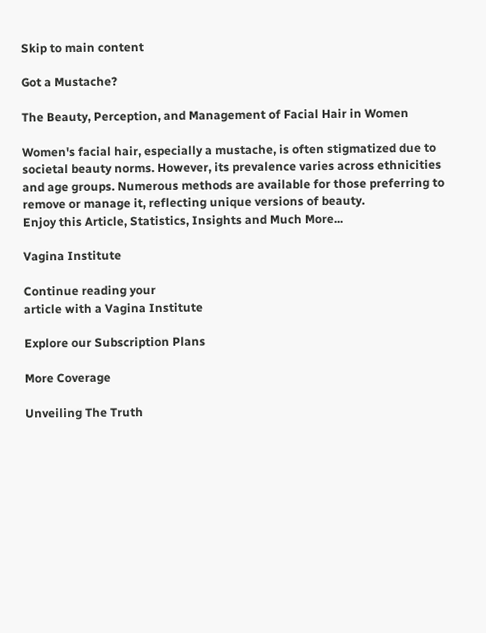Skip to main content

Got a Mustache?

The Beauty, Perception, and Management of Facial Hair in Women

Women's facial hair, especially a mustache, is often stigmatized due to societal beauty norms. However, its prevalence varies across ethnicities and age groups. Numerous methods are available for those preferring to remove or manage it, reflecting unique versions of beauty.
Enjoy this Article, Statistics, Insights and Much More...

Vagina Institute

Continue reading your
article with a Vagina Institute

Explore our Subscription Plans

More Coverage

Unveiling The Truth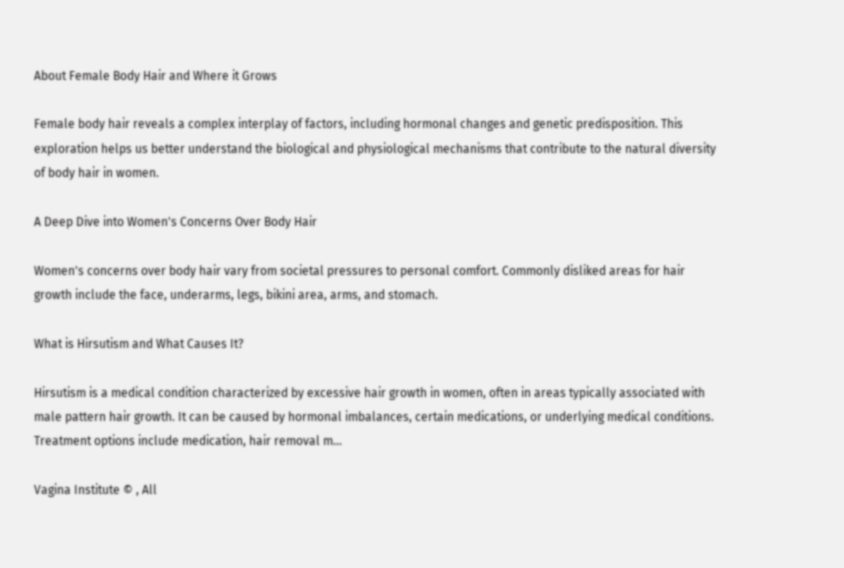About Female Body Hair and Where it Grows

Female body hair reveals a complex interplay of factors, including hormonal changes and genetic predisposition. This exploration helps us better understand the biological and physiological mechanisms that contribute to the natural diversity of body hair in women.

A Deep Dive into Women's Concerns Over Body Hair

Women's concerns over body hair vary from societal pressures to personal comfort. Commonly disliked areas for hair growth include the face, underarms, legs, bikini area, arms, and stomach.

What is Hirsutism and What Causes It?

Hirsutism is a medical condition characterized by excessive hair growth in women, often in areas typically associated with male pattern hair growth. It can be caused by hormonal imbalances, certain medications, or underlying medical conditions. Treatment options include medication, hair removal m...

Vagina Institute © , All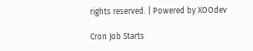rights reserved. | Powered by XOOdev

Cron Job Starts